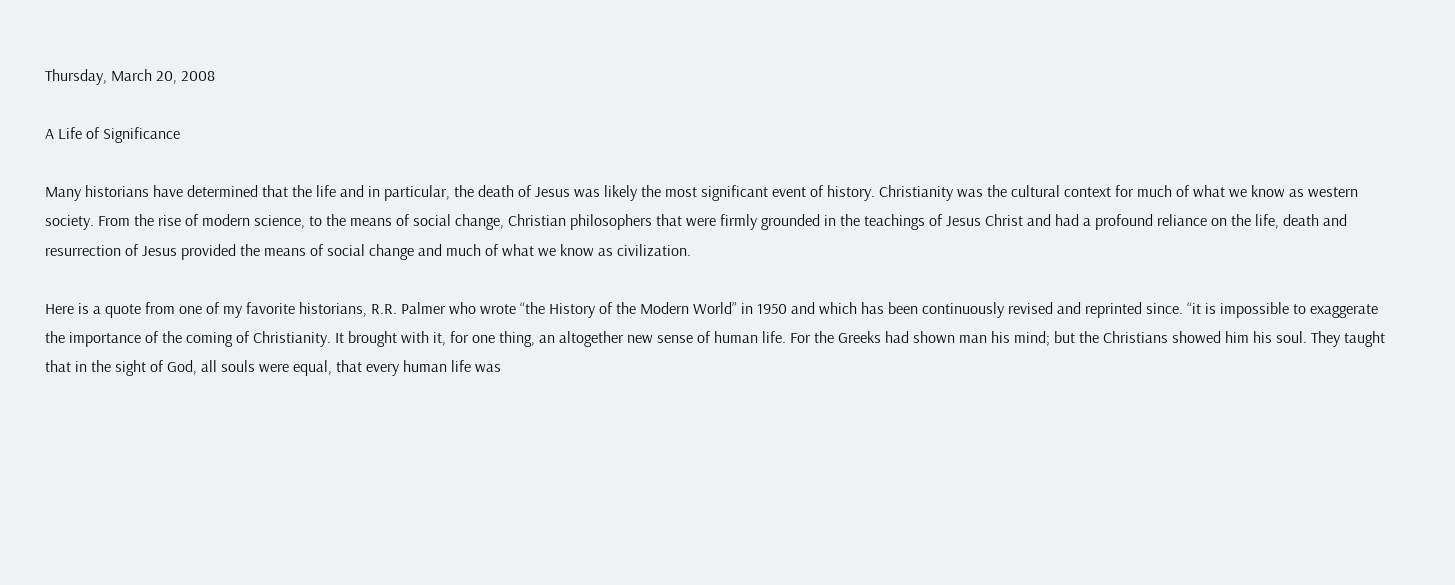Thursday, March 20, 2008

A Life of Significance

Many historians have determined that the life and in particular, the death of Jesus was likely the most significant event of history. Christianity was the cultural context for much of what we know as western society. From the rise of modern science, to the means of social change, Christian philosophers that were firmly grounded in the teachings of Jesus Christ and had a profound reliance on the life, death and resurrection of Jesus provided the means of social change and much of what we know as civilization.

Here is a quote from one of my favorite historians, R.R. Palmer who wrote “the History of the Modern World” in 1950 and which has been continuously revised and reprinted since. “it is impossible to exaggerate the importance of the coming of Christianity. It brought with it, for one thing, an altogether new sense of human life. For the Greeks had shown man his mind; but the Christians showed him his soul. They taught that in the sight of God, all souls were equal, that every human life was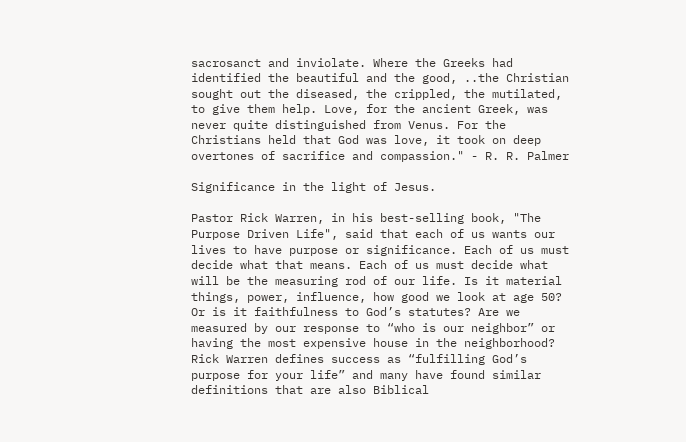sacrosanct and inviolate. Where the Greeks had identified the beautiful and the good, ..the Christian sought out the diseased, the crippled, the mutilated, to give them help. Love, for the ancient Greek, was never quite distinguished from Venus. For the Christians held that God was love, it took on deep overtones of sacrifice and compassion." - R. R. Palmer

Significance in the light of Jesus.

Pastor Rick Warren, in his best-selling book, "The Purpose Driven Life", said that each of us wants our lives to have purpose or significance. Each of us must decide what that means. Each of us must decide what will be the measuring rod of our life. Is it material things, power, influence, how good we look at age 50? Or is it faithfulness to God’s statutes? Are we measured by our response to “who is our neighbor” or having the most expensive house in the neighborhood? Rick Warren defines success as “fulfilling God’s purpose for your life” and many have found similar definitions that are also Biblical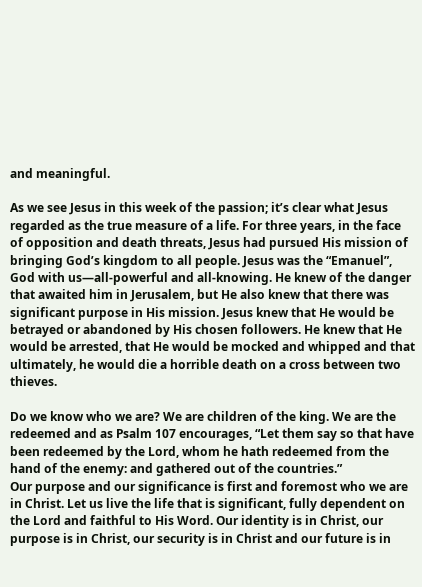and meaningful.

As we see Jesus in this week of the passion; it’s clear what Jesus regarded as the true measure of a life. For three years, in the face of opposition and death threats, Jesus had pursued His mission of bringing God’s kingdom to all people. Jesus was the “Emanuel”, God with us—all-powerful and all-knowing. He knew of the danger that awaited him in Jerusalem, but He also knew that there was significant purpose in His mission. Jesus knew that He would be betrayed or abandoned by His chosen followers. He knew that He would be arrested, that He would be mocked and whipped and that ultimately, he would die a horrible death on a cross between two thieves.

Do we know who we are? We are children of the king. We are the redeemed and as Psalm 107 encourages, “Let them say so that have been redeemed by the Lord, whom he hath redeemed from the hand of the enemy: and gathered out of the countries.”
Our purpose and our significance is first and foremost who we are in Christ. Let us live the life that is significant, fully dependent on the Lord and faithful to His Word. Our identity is in Christ, our purpose is in Christ, our security is in Christ and our future is in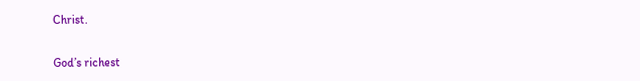Christ.

God’s richest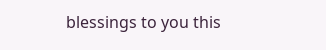blessings to you this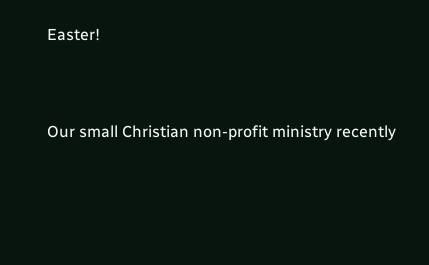Easter!


Our small Christian non-profit ministry recently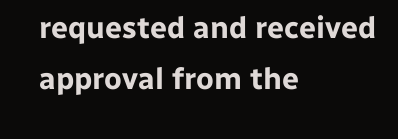requested and received approval from the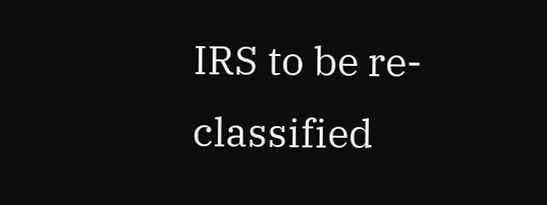IRS to be re-classified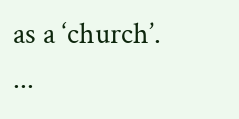as a ‘church’.      ...